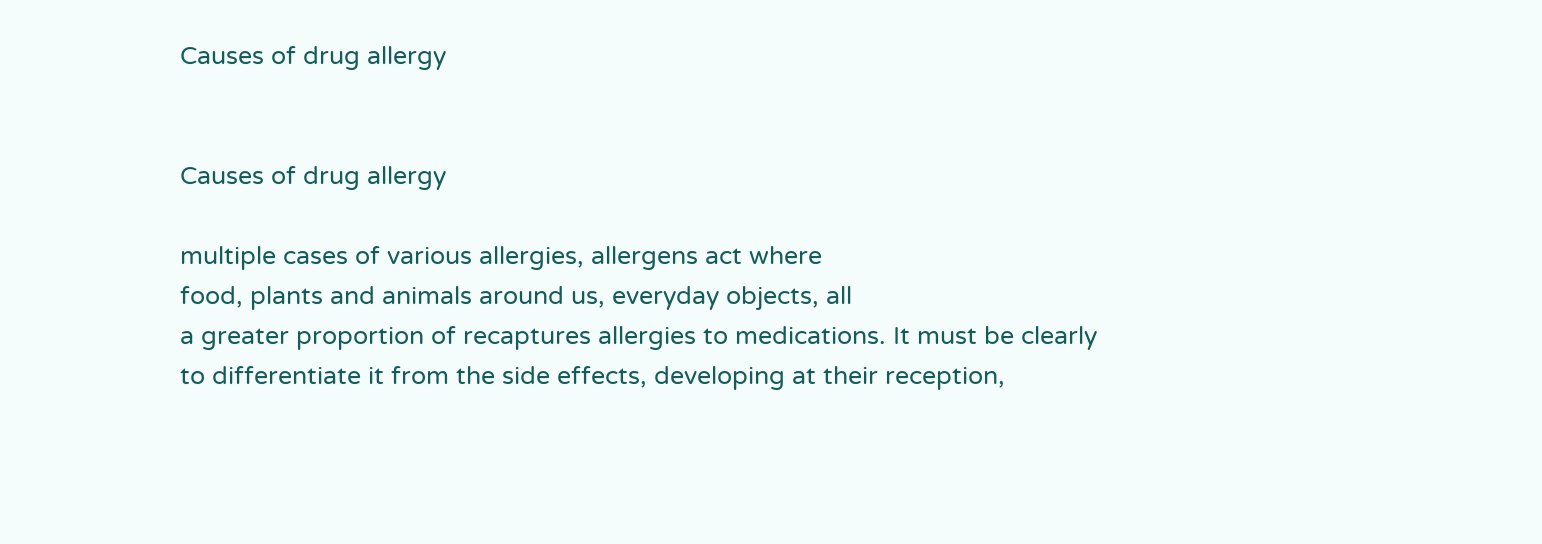Causes of drug allergy


Causes of drug allergy

multiple cases of various allergies, allergens act where
food, plants and animals around us, everyday objects, all
a greater proportion of recaptures allergies to medications. It must be clearly
to differentiate it from the side effects, developing at their reception,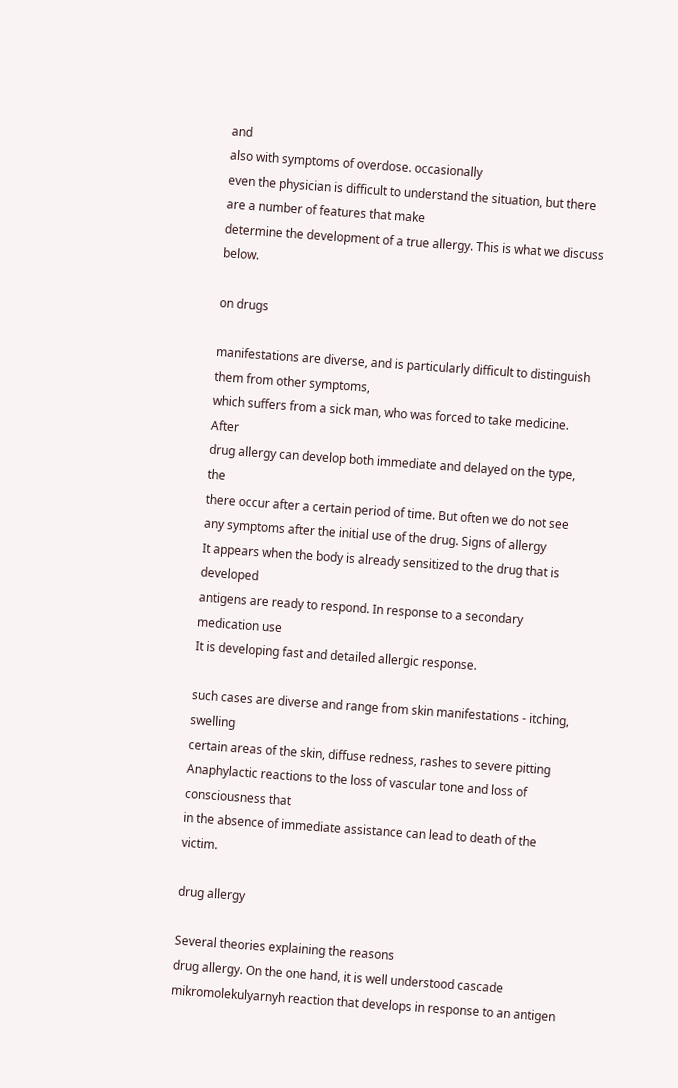and
also with symptoms of overdose. occasionally
even the physician is difficult to understand the situation, but there are a number of features that make
determine the development of a true allergy. This is what we discuss below.

on drugs

manifestations are diverse, and is particularly difficult to distinguish them from other symptoms,
which suffers from a sick man, who was forced to take medicine. After
drug allergy can develop both immediate and delayed on the type, the
there occur after a certain period of time. But often we do not see
any symptoms after the initial use of the drug. Signs of allergy
It appears when the body is already sensitized to the drug that is developed
antigens are ready to respond. In response to a secondary medication use
It is developing fast and detailed allergic response.

such cases are diverse and range from skin manifestations - itching, swelling
certain areas of the skin, diffuse redness, rashes to severe pitting
Anaphylactic reactions to the loss of vascular tone and loss of consciousness that
in the absence of immediate assistance can lead to death of the victim.

drug allergy

Several theories explaining the reasons
drug allergy. On the one hand, it is well understood cascade
mikromolekulyarnyh reaction that develops in response to an antigen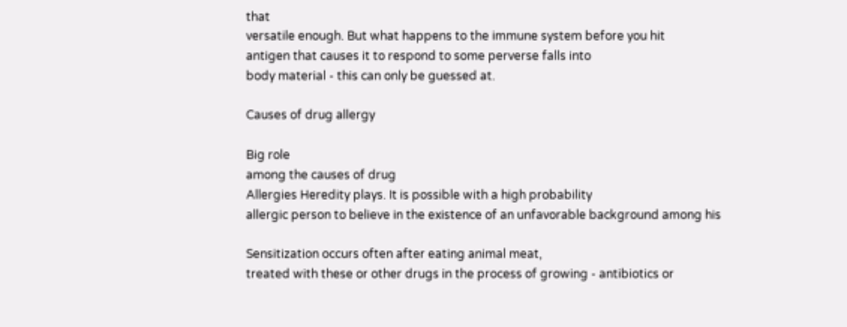that
versatile enough. But what happens to the immune system before you hit
antigen that causes it to respond to some perverse falls into
body material - this can only be guessed at.

Causes of drug allergy

Big role
among the causes of drug
Allergies Heredity plays. It is possible with a high probability
allergic person to believe in the existence of an unfavorable background among his

Sensitization occurs often after eating animal meat,
treated with these or other drugs in the process of growing - antibiotics or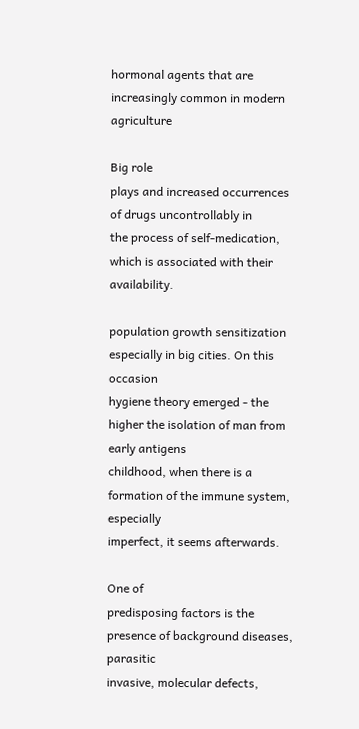hormonal agents that are increasingly common in modern agriculture

Big role
plays and increased occurrences of drugs uncontrollably in
the process of self-medication, which is associated with their availability.

population growth sensitization especially in big cities. On this occasion
hygiene theory emerged - the higher the isolation of man from early antigens
childhood, when there is a formation of the immune system, especially
imperfect, it seems afterwards.

One of
predisposing factors is the presence of background diseases, parasitic
invasive, molecular defects,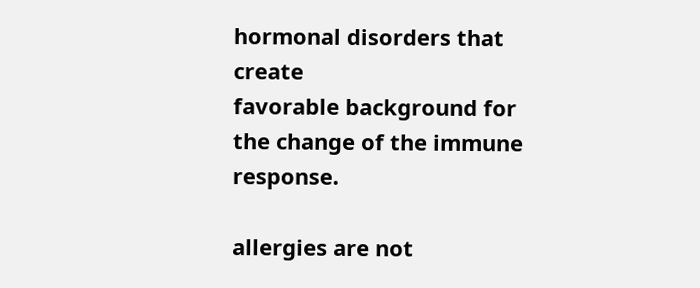hormonal disorders that create
favorable background for the change of the immune response.

allergies are not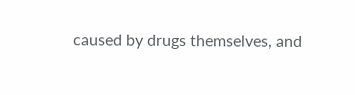caused by drugs themselves, and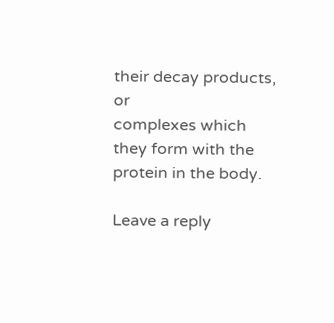their decay products, or
complexes which they form with the protein in the body.

Leave a reply